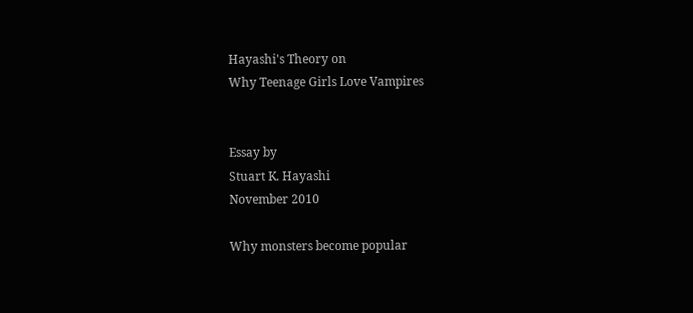Hayashi's Theory on
Why Teenage Girls Love Vampires


Essay by
Stuart K. Hayashi
November 2010

Why monsters become popular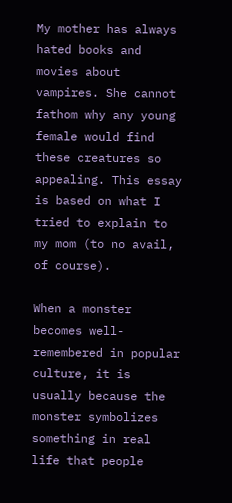My mother has always hated books and movies about vampires. She cannot fathom why any young female would find these creatures so appealing. This essay is based on what I tried to explain to my mom (to no avail, of course).

When a monster becomes well-remembered in popular culture, it is usually because the monster symbolizes something in real life that people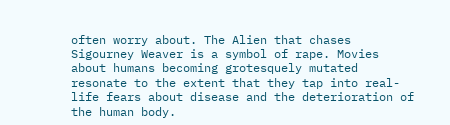often worry about. The Alien that chases Sigourney Weaver is a symbol of rape. Movies about humans becoming grotesquely mutated resonate to the extent that they tap into real-life fears about disease and the deterioration of the human body.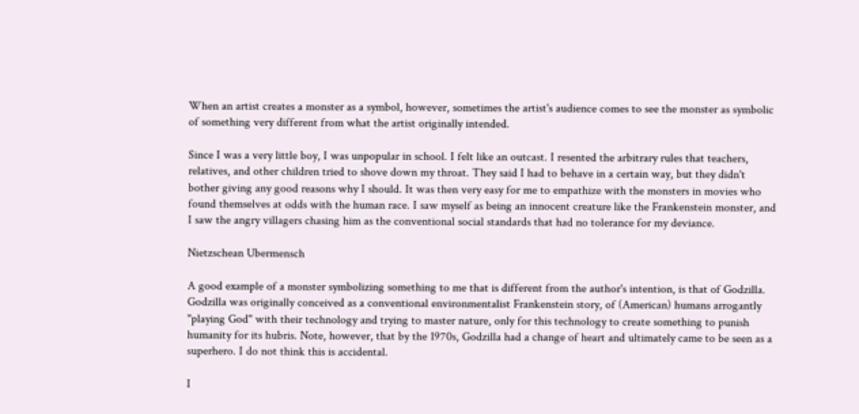When an artist creates a monster as a symbol, however, sometimes the artist's audience comes to see the monster as symbolic of something very different from what the artist originally intended.

Since I was a very little boy, I was unpopular in school. I felt like an outcast. I resented the arbitrary rules that teachers, relatives, and other children tried to shove down my throat. They said I had to behave in a certain way, but they didn't bother giving any good reasons why I should. It was then very easy for me to empathize with the monsters in movies who found themselves at odds with the human race. I saw myself as being an innocent creature like the Frankenstein monster, and I saw the angry villagers chasing him as the conventional social standards that had no tolerance for my deviance.

Nietzschean Ubermensch

A good example of a monster symbolizing something to me that is different from the author's intention, is that of Godzilla. Godzilla was originally conceived as a conventional environmentalist Frankenstein story, of (American) humans arrogantly "playing God" with their technology and trying to master nature, only for this technology to create something to punish humanity for its hubris. Note, however, that by the 1970s, Godzilla had a change of heart and ultimately came to be seen as a superhero. I do not think this is accidental.

I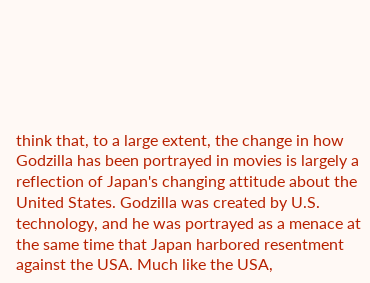think that, to a large extent, the change in how Godzilla has been portrayed in movies is largely a reflection of Japan's changing attitude about the United States. Godzilla was created by U.S. technology, and he was portrayed as a menace at the same time that Japan harbored resentment against the USA. Much like the USA,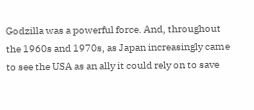Godzilla was a powerful force. And, throughout the 1960s and 1970s, as Japan increasingly came to see the USA as an ally it could rely on to save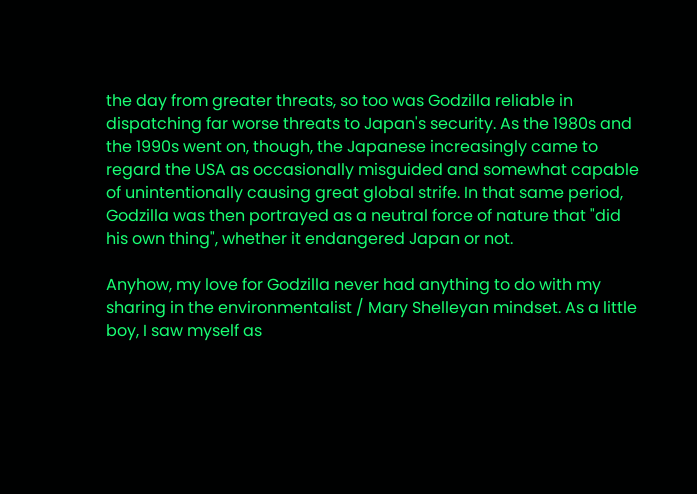the day from greater threats, so too was Godzilla reliable in dispatching far worse threats to Japan's security. As the 1980s and the 1990s went on, though, the Japanese increasingly came to regard the USA as occasionally misguided and somewhat capable of unintentionally causing great global strife. In that same period, Godzilla was then portrayed as a neutral force of nature that "did his own thing", whether it endangered Japan or not.

Anyhow, my love for Godzilla never had anything to do with my sharing in the environmentalist / Mary Shelleyan mindset. As a little boy, I saw myself as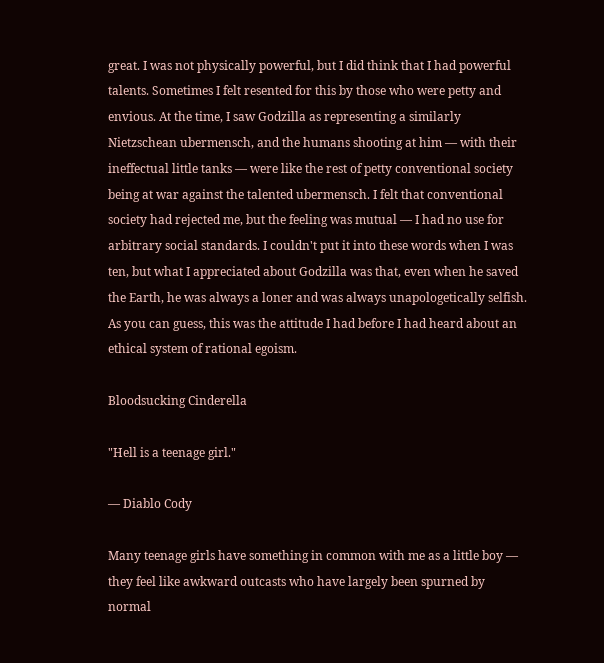great. I was not physically powerful, but I did think that I had powerful talents. Sometimes I felt resented for this by those who were petty and envious. At the time, I saw Godzilla as representing a similarly Nietzschean ubermensch, and the humans shooting at him — with their ineffectual little tanks — were like the rest of petty conventional society being at war against the talented ubermensch. I felt that conventional society had rejected me, but the feeling was mutual — I had no use for arbitrary social standards. I couldn't put it into these words when I was ten, but what I appreciated about Godzilla was that, even when he saved the Earth, he was always a loner and was always unapologetically selfish. As you can guess, this was the attitude I had before I had heard about an ethical system of rational egoism.

Bloodsucking Cinderella

"Hell is a teenage girl."

— Diablo Cody

Many teenage girls have something in common with me as a little boy — they feel like awkward outcasts who have largely been spurned by normal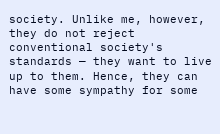society. Unlike me, however, they do not reject conventional society's standards — they want to live up to them. Hence, they can have some sympathy for some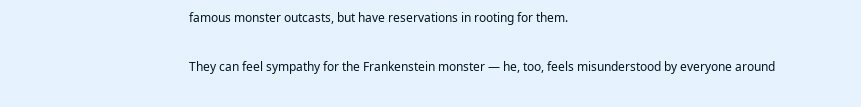famous monster outcasts, but have reservations in rooting for them.

They can feel sympathy for the Frankenstein monster — he, too, feels misunderstood by everyone around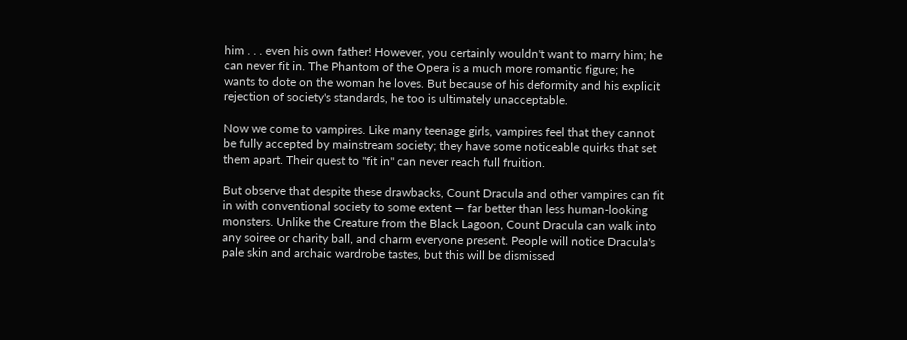him . . . even his own father! However, you certainly wouldn't want to marry him; he can never fit in. The Phantom of the Opera is a much more romantic figure; he wants to dote on the woman he loves. But because of his deformity and his explicit rejection of society's standards, he too is ultimately unacceptable.

Now we come to vampires. Like many teenage girls, vampires feel that they cannot be fully accepted by mainstream society; they have some noticeable quirks that set them apart. Their quest to "fit in" can never reach full fruition.

But observe that despite these drawbacks, Count Dracula and other vampires can fit in with conventional society to some extent — far better than less human-looking monsters. Unlike the Creature from the Black Lagoon, Count Dracula can walk into any soiree or charity ball, and charm everyone present. People will notice Dracula's pale skin and archaic wardrobe tastes, but this will be dismissed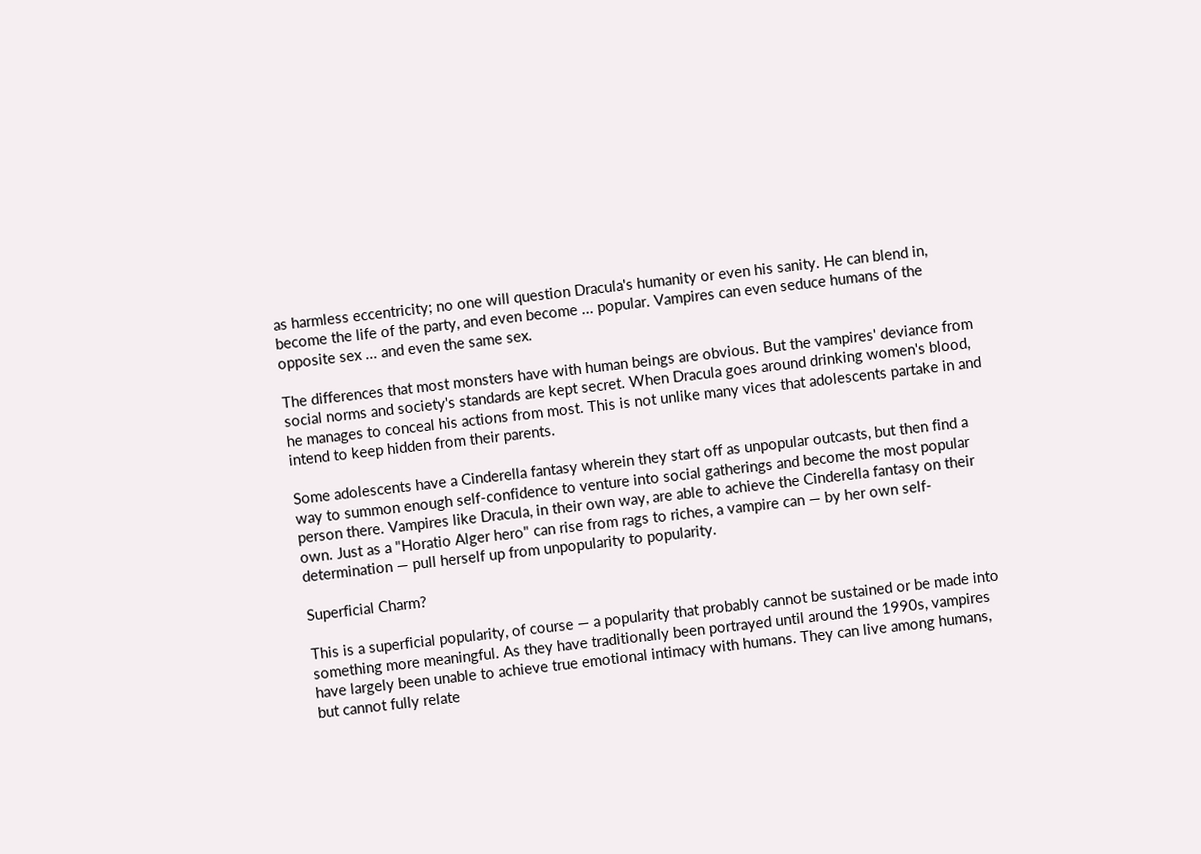as harmless eccentricity; no one will question Dracula's humanity or even his sanity. He can blend in, become the life of the party, and even become ... popular. Vampires can even seduce humans of the opposite sex ... and even the same sex.

The differences that most monsters have with human beings are obvious. But the vampires' deviance from social norms and society's standards are kept secret. When Dracula goes around drinking women's blood, he manages to conceal his actions from most. This is not unlike many vices that adolescents partake in and intend to keep hidden from their parents.

Some adolescents have a Cinderella fantasy wherein they start off as unpopular outcasts, but then find a way to summon enough self-confidence to venture into social gatherings and become the most popular person there. Vampires like Dracula, in their own way, are able to achieve the Cinderella fantasy on their own. Just as a "Horatio Alger hero" can rise from rags to riches, a vampire can — by her own self-determination — pull herself up from unpopularity to popularity.

Superficial Charm?

This is a superficial popularity, of course — a popularity that probably cannot be sustained or be made into something more meaningful. As they have traditionally been portrayed until around the 1990s, vampires have largely been unable to achieve true emotional intimacy with humans. They can live among humans, but cannot fully relate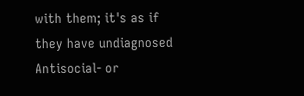with them; it's as if they have undiagnosed Antisocial- or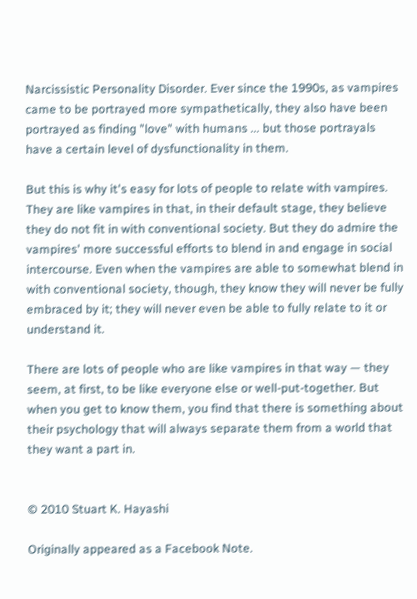Narcissistic Personality Disorder. Ever since the 1990s, as vampires came to be portrayed more sympathetically, they also have been portrayed as finding "love" with humans ... but those portrayals have a certain level of dysfunctionality in them.

But this is why it's easy for lots of people to relate with vampires. They are like vampires in that, in their default stage, they believe they do not fit in with conventional society. But they do admire the vampires' more successful efforts to blend in and engage in social intercourse. Even when the vampires are able to somewhat blend in with conventional society, though, they know they will never be fully embraced by it; they will never even be able to fully relate to it or understand it.

There are lots of people who are like vampires in that way — they seem, at first, to be like everyone else or well-put-together. But when you get to know them, you find that there is something about their psychology that will always separate them from a world that they want a part in.


© 2010 Stuart K. Hayashi

Originally appeared as a Facebook Note.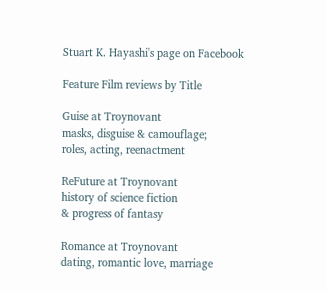Stuart K. Hayashi's page on Facebook

Feature Film reviews by Title

Guise at Troynovant
masks, disguise & camouflage;
roles, acting, reenactment

ReFuture at Troynovant
history of science fiction
& progress of fantasy

Romance at Troynovant
dating, romantic love, marriage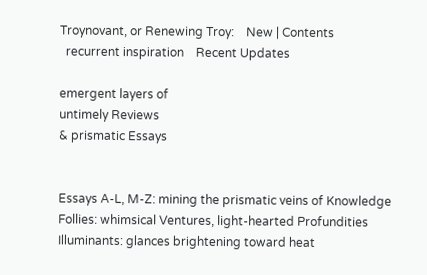Troynovant, or Renewing Troy:    New | Contents
  recurrent inspiration    Recent Updates

emergent layers of
untimely Reviews
& prismatic Essays


Essays A-L, M-Z: mining the prismatic veins of Knowledge
Follies: whimsical Ventures, light-hearted Profundities
Illuminants: glances brightening toward heat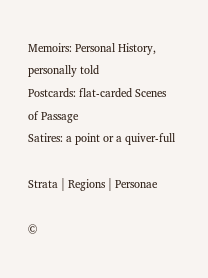Memoirs: Personal History, personally told
Postcards: flat-carded Scenes of Passage
Satires: a point or a quiver-full

Strata | Regions | Personae

©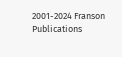2001-2024 Franson Publications